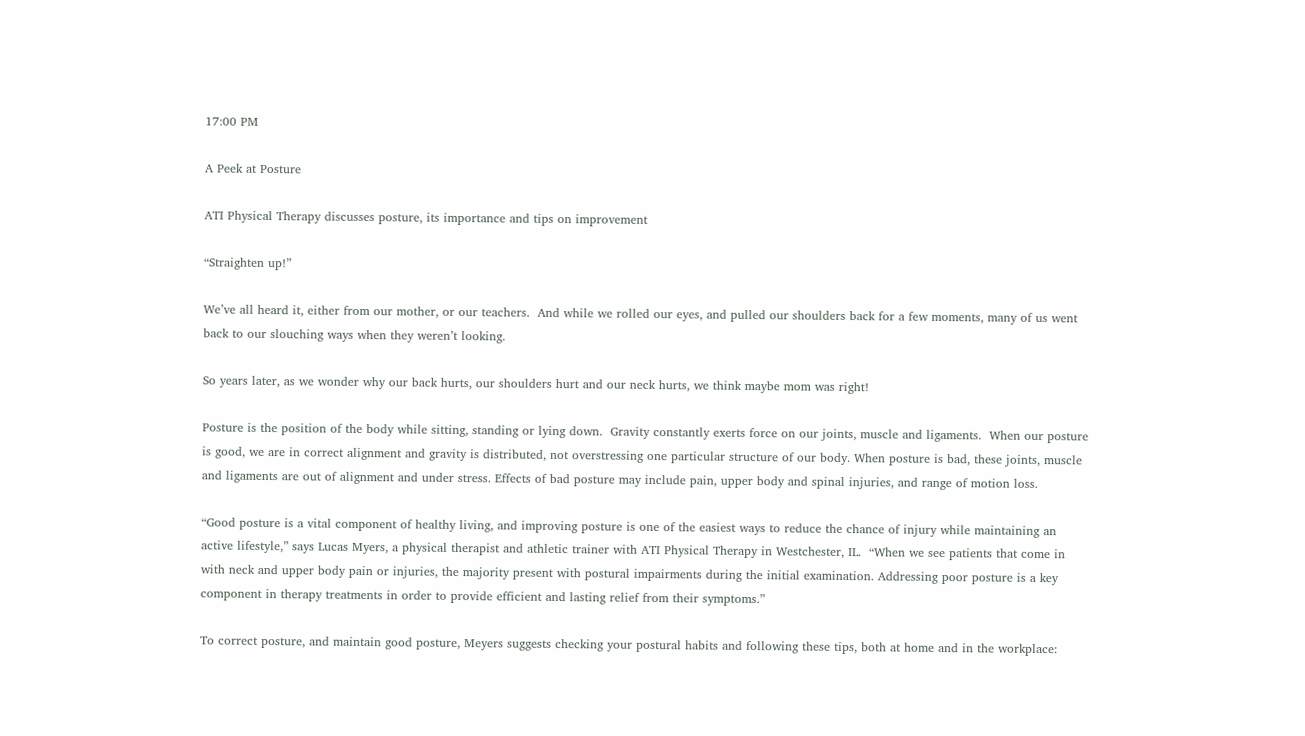17:00 PM

A Peek at Posture

ATI Physical Therapy discusses posture, its importance and tips on improvement

“Straighten up!”

We’ve all heard it, either from our mother, or our teachers.  And while we rolled our eyes, and pulled our shoulders back for a few moments, many of us went back to our slouching ways when they weren’t looking.

So years later, as we wonder why our back hurts, our shoulders hurt and our neck hurts, we think maybe mom was right!

Posture is the position of the body while sitting, standing or lying down.  Gravity constantly exerts force on our joints, muscle and ligaments.  When our posture is good, we are in correct alignment and gravity is distributed, not overstressing one particular structure of our body. When posture is bad, these joints, muscle and ligaments are out of alignment and under stress. Effects of bad posture may include pain, upper body and spinal injuries, and range of motion loss.

“Good posture is a vital component of healthy living, and improving posture is one of the easiest ways to reduce the chance of injury while maintaining an active lifestyle,” says Lucas Myers, a physical therapist and athletic trainer with ATI Physical Therapy in Westchester, IL.  “When we see patients that come in with neck and upper body pain or injuries, the majority present with postural impairments during the initial examination. Addressing poor posture is a key component in therapy treatments in order to provide efficient and lasting relief from their symptoms.”

To correct posture, and maintain good posture, Meyers suggests checking your postural habits and following these tips, both at home and in the workplace: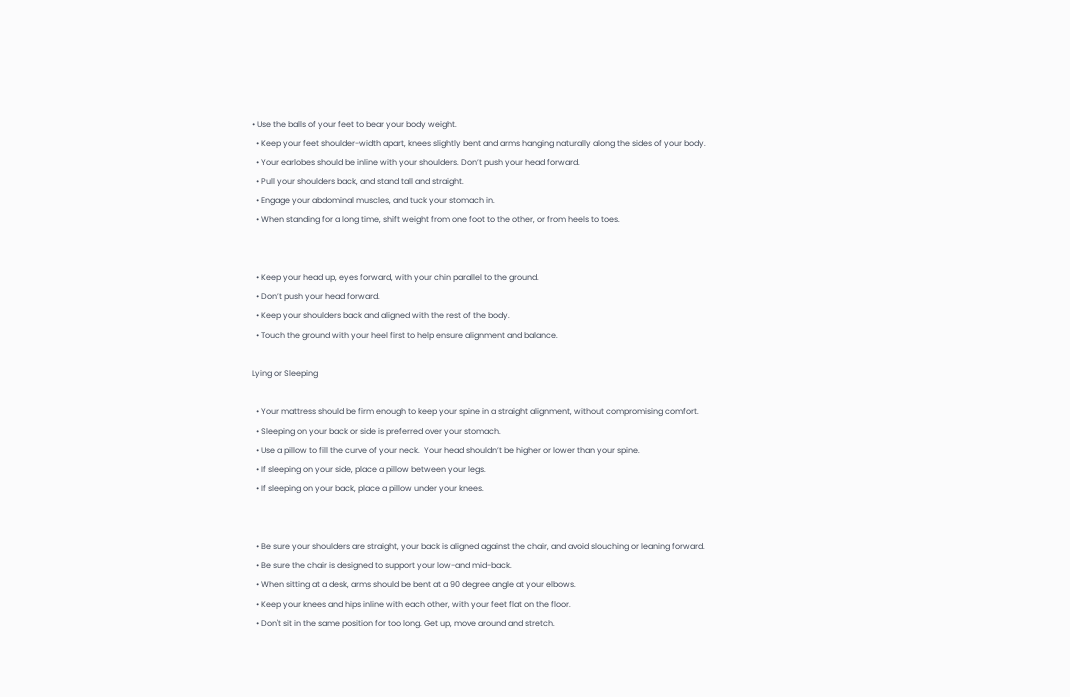• Use the balls of your feet to bear your body weight.
  • Keep your feet shoulder-width apart, knees slightly bent and arms hanging naturally along the sides of your body.
  • Your earlobes should be inline with your shoulders. Don’t push your head forward.
  • Pull your shoulders back, and stand tall and straight.
  • Engage your abdominal muscles, and tuck your stomach in.
  • When standing for a long time, shift weight from one foot to the other, or from heels to toes.


  • Keep your head up, eyes forward, with your chin parallel to the ground.
  • Don’t push your head forward.
  • Keep your shoulders back and aligned with the rest of the body.
  • Touch the ground with your heel first to help ensure alignment and balance.

Lying or Sleeping

  • Your mattress should be firm enough to keep your spine in a straight alignment, without compromising comfort.
  • Sleeping on your back or side is preferred over your stomach.
  • Use a pillow to fill the curve of your neck.  Your head shouldn’t be higher or lower than your spine.
  • If sleeping on your side, place a pillow between your legs.
  • If sleeping on your back, place a pillow under your knees.


  • Be sure your shoulders are straight, your back is aligned against the chair, and avoid slouching or leaning forward.
  • Be sure the chair is designed to support your low-and mid-back.
  • When sitting at a desk, arms should be bent at a 90 degree angle at your elbows.
  • Keep your knees and hips inline with each other, with your feet flat on the floor.
  • Don't sit in the same position for too long. Get up, move around and stretch.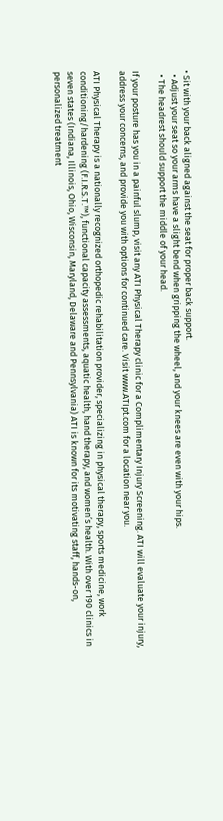• Sit with your back aligned against the seat for proper back support.
  • Adjust your seat so your arms have a slight bend when gripping the wheel, and your knees are even with your hips.
  • The headrest should support the middle of your head.

If your posture has you in a painful slump, visit any ATI Physical Therapy clinic for a Complimentary Injury Screening. ATI will evaluate your injury, address your concerns, and provide you with options for continued care. Visit www.ATIpt.com for a location near you.

ATI Physical Therapy is a nationally recognized orthopedic rehabilitation provider, specializing in physical therapy, sports medicine, work conditioning/hardening (F.I.R.S.T.™), functional capacity assessments, aquatic health, hand therapy, and women’s health. With over 190 clinics in seven states (Indiana, Illinois, Ohio, Wisconsin, Maryland, Delaware and Pennsylvania) ATI is known for its motivating staff, hands-on, personalized treatment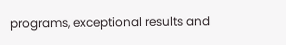programs, exceptional results and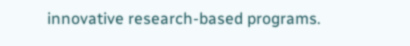innovative research-based programs.